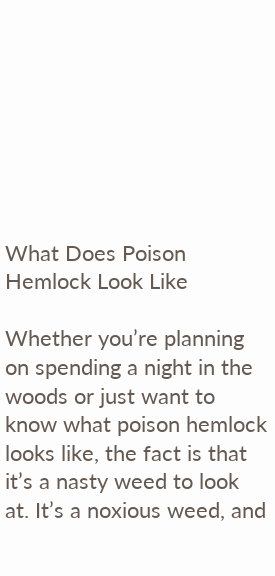What Does Poison Hemlock Look Like

Whether you’re planning on spending a night in the woods or just want to know what poison hemlock looks like, the fact is that it’s a nasty weed to look at. It’s a noxious weed, and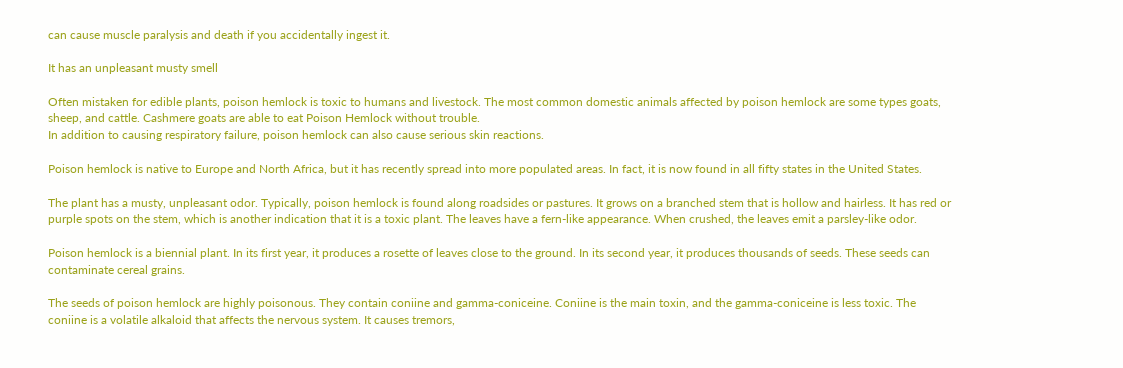can cause muscle paralysis and death if you accidentally ingest it.

It has an unpleasant musty smell

Often mistaken for edible plants, poison hemlock is toxic to humans and livestock. The most common domestic animals affected by poison hemlock are some types goats, sheep, and cattle. Cashmere goats are able to eat Poison Hemlock without trouble.
In addition to causing respiratory failure, poison hemlock can also cause serious skin reactions.

Poison hemlock is native to Europe and North Africa, but it has recently spread into more populated areas. In fact, it is now found in all fifty states in the United States.

The plant has a musty, unpleasant odor. Typically, poison hemlock is found along roadsides or pastures. It grows on a branched stem that is hollow and hairless. It has red or purple spots on the stem, which is another indication that it is a toxic plant. The leaves have a fern-like appearance. When crushed, the leaves emit a parsley-like odor.

Poison hemlock is a biennial plant. In its first year, it produces a rosette of leaves close to the ground. In its second year, it produces thousands of seeds. These seeds can contaminate cereal grains.

The seeds of poison hemlock are highly poisonous. They contain coniine and gamma-coniceine. Coniine is the main toxin, and the gamma-coniceine is less toxic. The coniine is a volatile alkaloid that affects the nervous system. It causes tremors,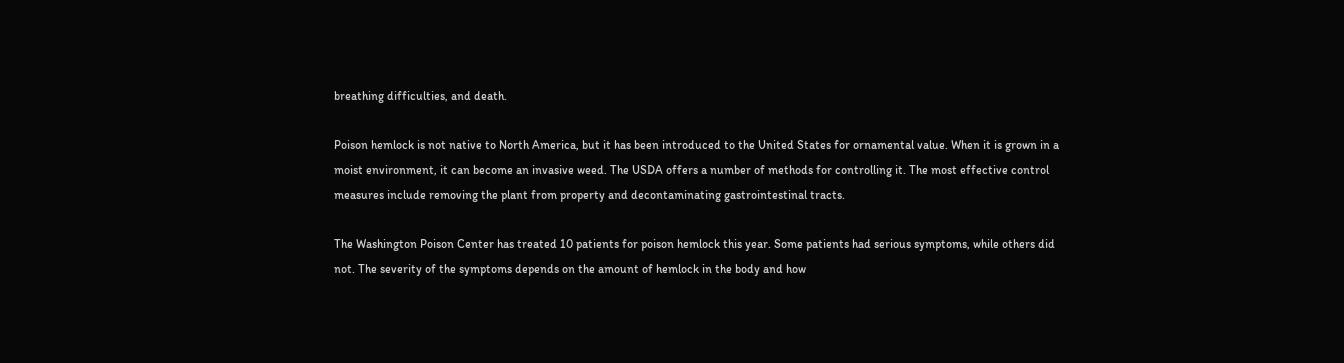breathing difficulties, and death.

Poison hemlock is not native to North America, but it has been introduced to the United States for ornamental value. When it is grown in a moist environment, it can become an invasive weed. The USDA offers a number of methods for controlling it. The most effective control measures include removing the plant from property and decontaminating gastrointestinal tracts.

The Washington Poison Center has treated 10 patients for poison hemlock this year. Some patients had serious symptoms, while others did not. The severity of the symptoms depends on the amount of hemlock in the body and how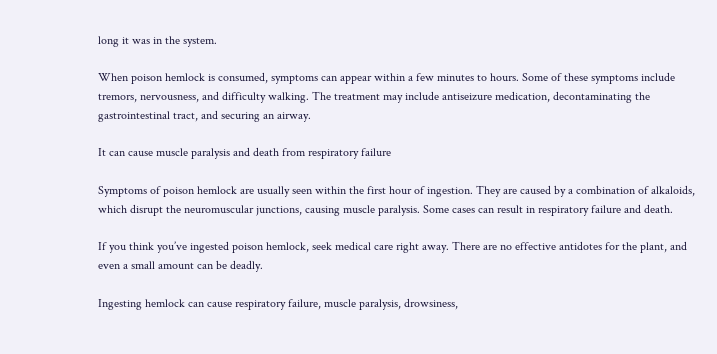long it was in the system.

When poison hemlock is consumed, symptoms can appear within a few minutes to hours. Some of these symptoms include tremors, nervousness, and difficulty walking. The treatment may include antiseizure medication, decontaminating the gastrointestinal tract, and securing an airway.

It can cause muscle paralysis and death from respiratory failure

Symptoms of poison hemlock are usually seen within the first hour of ingestion. They are caused by a combination of alkaloids, which disrupt the neuromuscular junctions, causing muscle paralysis. Some cases can result in respiratory failure and death.

If you think you’ve ingested poison hemlock, seek medical care right away. There are no effective antidotes for the plant, and even a small amount can be deadly.

Ingesting hemlock can cause respiratory failure, muscle paralysis, drowsiness,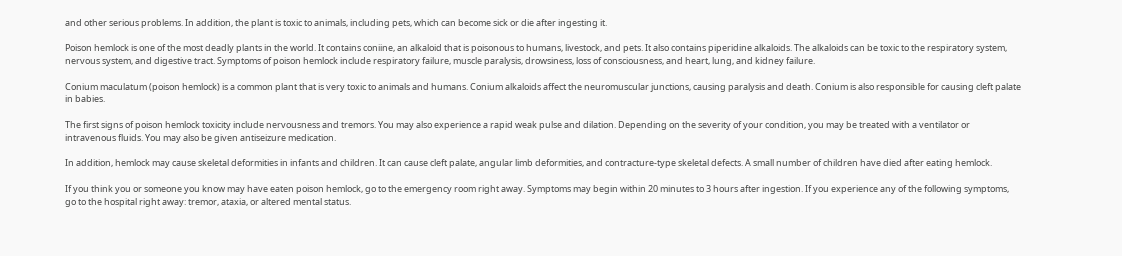and other serious problems. In addition, the plant is toxic to animals, including pets, which can become sick or die after ingesting it.

Poison hemlock is one of the most deadly plants in the world. It contains coniine, an alkaloid that is poisonous to humans, livestock, and pets. It also contains piperidine alkaloids. The alkaloids can be toxic to the respiratory system, nervous system, and digestive tract. Symptoms of poison hemlock include respiratory failure, muscle paralysis, drowsiness, loss of consciousness, and heart, lung, and kidney failure.

Conium maculatum (poison hemlock) is a common plant that is very toxic to animals and humans. Conium alkaloids affect the neuromuscular junctions, causing paralysis and death. Conium is also responsible for causing cleft palate in babies.

The first signs of poison hemlock toxicity include nervousness and tremors. You may also experience a rapid weak pulse and dilation. Depending on the severity of your condition, you may be treated with a ventilator or intravenous fluids. You may also be given antiseizure medication.

In addition, hemlock may cause skeletal deformities in infants and children. It can cause cleft palate, angular limb deformities, and contracture-type skeletal defects. A small number of children have died after eating hemlock.

If you think you or someone you know may have eaten poison hemlock, go to the emergency room right away. Symptoms may begin within 20 minutes to 3 hours after ingestion. If you experience any of the following symptoms, go to the hospital right away: tremor, ataxia, or altered mental status.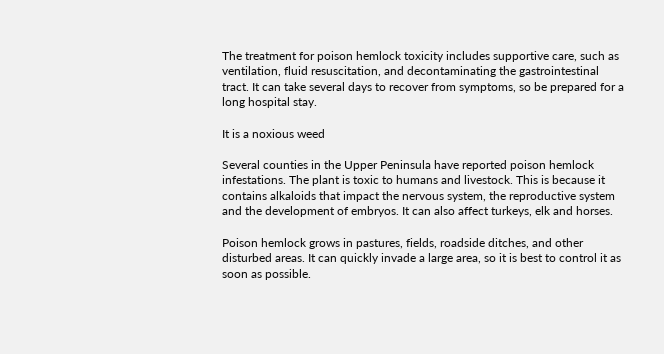The treatment for poison hemlock toxicity includes supportive care, such as ventilation, fluid resuscitation, and decontaminating the gastrointestinal tract. It can take several days to recover from symptoms, so be prepared for a long hospital stay.

It is a noxious weed

Several counties in the Upper Peninsula have reported poison hemlock infestations. The plant is toxic to humans and livestock. This is because it contains alkaloids that impact the nervous system, the reproductive system and the development of embryos. It can also affect turkeys, elk and horses.

Poison hemlock grows in pastures, fields, roadside ditches, and other disturbed areas. It can quickly invade a large area, so it is best to control it as soon as possible.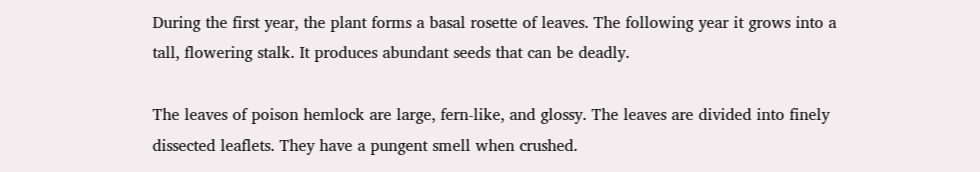During the first year, the plant forms a basal rosette of leaves. The following year it grows into a tall, flowering stalk. It produces abundant seeds that can be deadly.

The leaves of poison hemlock are large, fern-like, and glossy. The leaves are divided into finely dissected leaflets. They have a pungent smell when crushed.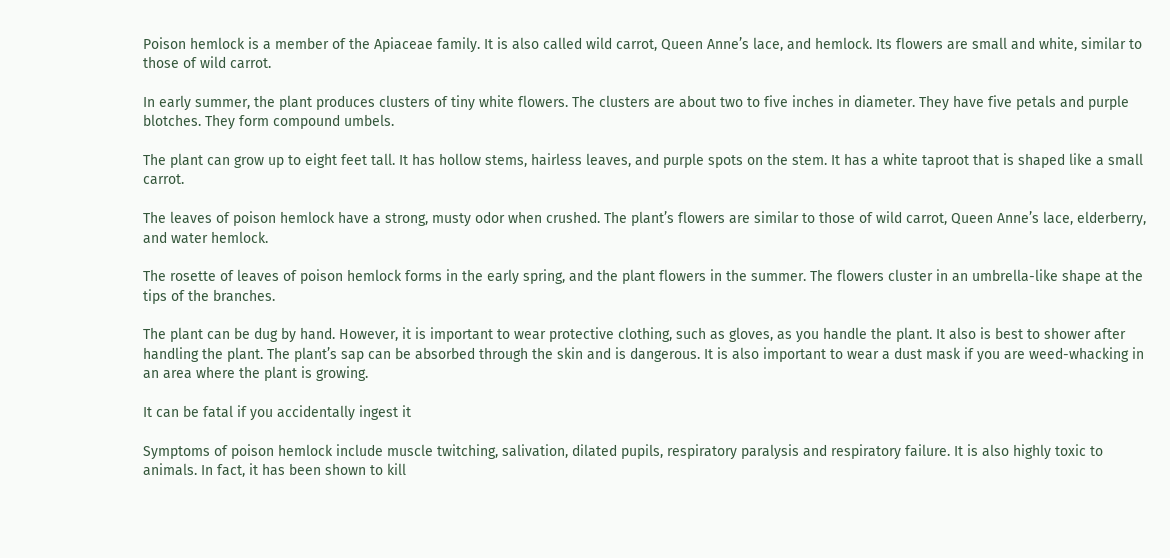Poison hemlock is a member of the Apiaceae family. It is also called wild carrot, Queen Anne’s lace, and hemlock. Its flowers are small and white, similar to those of wild carrot.

In early summer, the plant produces clusters of tiny white flowers. The clusters are about two to five inches in diameter. They have five petals and purple blotches. They form compound umbels.

The plant can grow up to eight feet tall. It has hollow stems, hairless leaves, and purple spots on the stem. It has a white taproot that is shaped like a small carrot.

The leaves of poison hemlock have a strong, musty odor when crushed. The plant’s flowers are similar to those of wild carrot, Queen Anne’s lace, elderberry, and water hemlock.

The rosette of leaves of poison hemlock forms in the early spring, and the plant flowers in the summer. The flowers cluster in an umbrella-like shape at the tips of the branches.

The plant can be dug by hand. However, it is important to wear protective clothing, such as gloves, as you handle the plant. It also is best to shower after handling the plant. The plant’s sap can be absorbed through the skin and is dangerous. It is also important to wear a dust mask if you are weed-whacking in an area where the plant is growing.

It can be fatal if you accidentally ingest it

Symptoms of poison hemlock include muscle twitching, salivation, dilated pupils, respiratory paralysis and respiratory failure. It is also highly toxic to animals. In fact, it has been shown to kill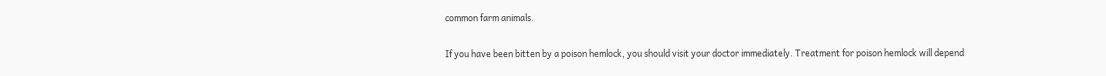common farm animals.

If you have been bitten by a poison hemlock, you should visit your doctor immediately. Treatment for poison hemlock will depend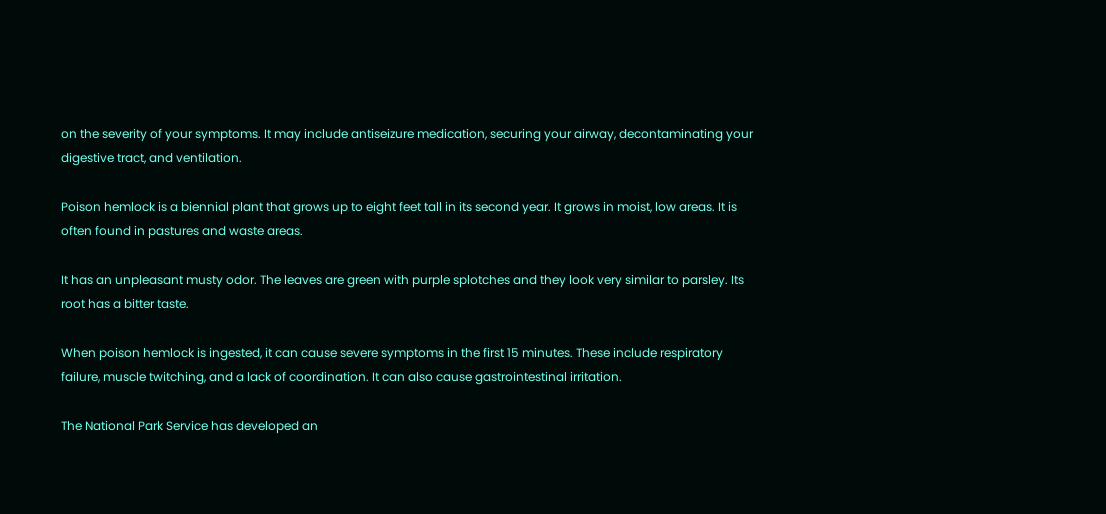on the severity of your symptoms. It may include antiseizure medication, securing your airway, decontaminating your digestive tract, and ventilation.

Poison hemlock is a biennial plant that grows up to eight feet tall in its second year. It grows in moist, low areas. It is often found in pastures and waste areas.

It has an unpleasant musty odor. The leaves are green with purple splotches and they look very similar to parsley. Its root has a bitter taste.

When poison hemlock is ingested, it can cause severe symptoms in the first 15 minutes. These include respiratory failure, muscle twitching, and a lack of coordination. It can also cause gastrointestinal irritation.

The National Park Service has developed an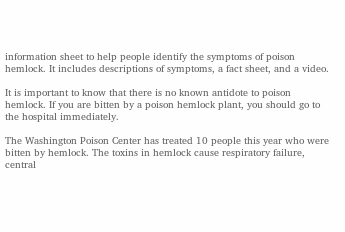information sheet to help people identify the symptoms of poison hemlock. It includes descriptions of symptoms, a fact sheet, and a video.

It is important to know that there is no known antidote to poison hemlock. If you are bitten by a poison hemlock plant, you should go to the hospital immediately.

The Washington Poison Center has treated 10 people this year who were bitten by hemlock. The toxins in hemlock cause respiratory failure, central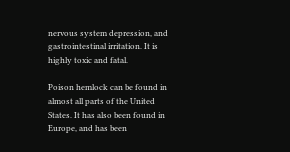nervous system depression, and gastrointestinal irritation. It is highly toxic and fatal.

Poison hemlock can be found in almost all parts of the United States. It has also been found in Europe, and has been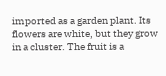imported as a garden plant. Its flowers are white, but they grow in a cluster. The fruit is a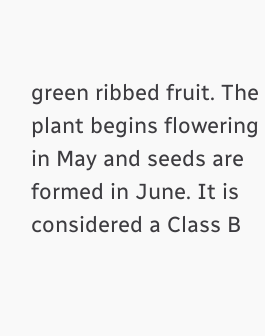green ribbed fruit. The plant begins flowering in May and seeds are formed in June. It is considered a Class B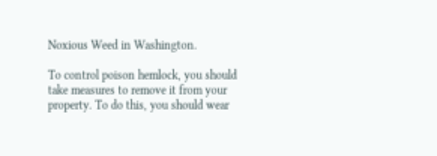Noxious Weed in Washington.

To control poison hemlock, you should take measures to remove it from your property. To do this, you should wear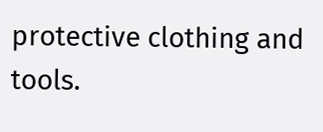protective clothing and tools.